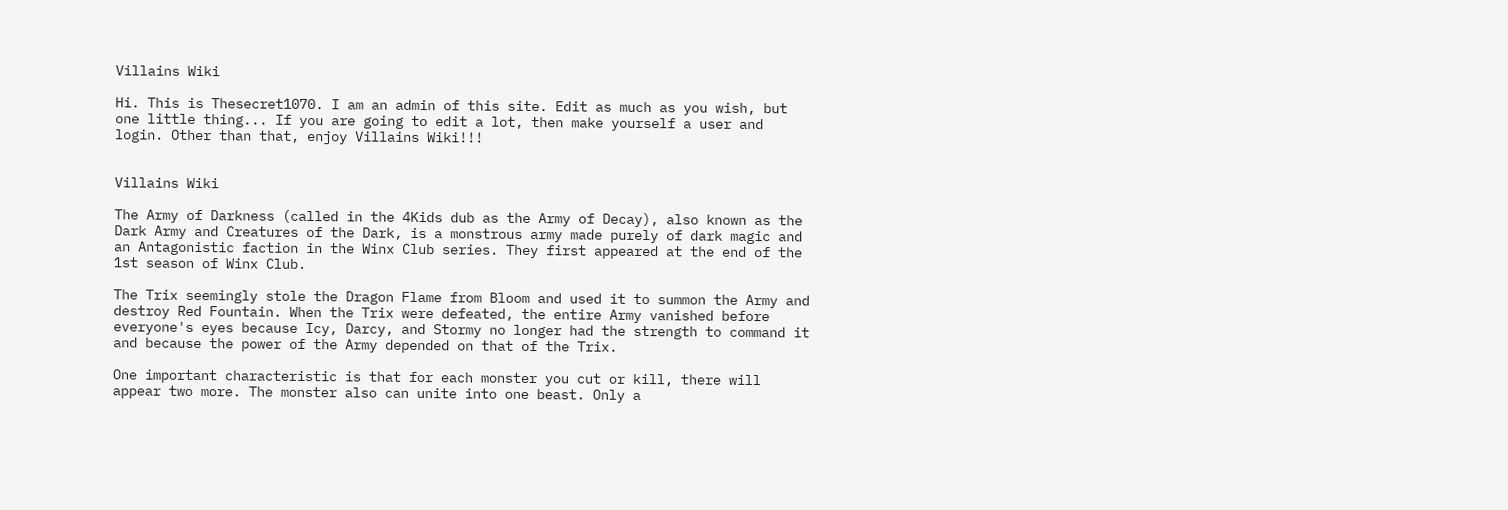Villains Wiki

Hi. This is Thesecret1070. I am an admin of this site. Edit as much as you wish, but one little thing... If you are going to edit a lot, then make yourself a user and login. Other than that, enjoy Villains Wiki!!!


Villains Wiki

The Army of Darkness (called in the 4Kids dub as the Army of Decay), also known as the Dark Army and Creatures of the Dark, is a monstrous army made purely of dark magic and an Antagonistic faction in the Winx Club series. They first appeared at the end of the 1st season of Winx Club.

The Trix seemingly stole the Dragon Flame from Bloom and used it to summon the Army and destroy Red Fountain. When the Trix were defeated, the entire Army vanished before everyone's eyes because Icy, Darcy, and Stormy no longer had the strength to command it and because the power of the Army depended on that of the Trix.

One important characteristic is that for each monster you cut or kill, there will appear two more. The monster also can unite into one beast. Only a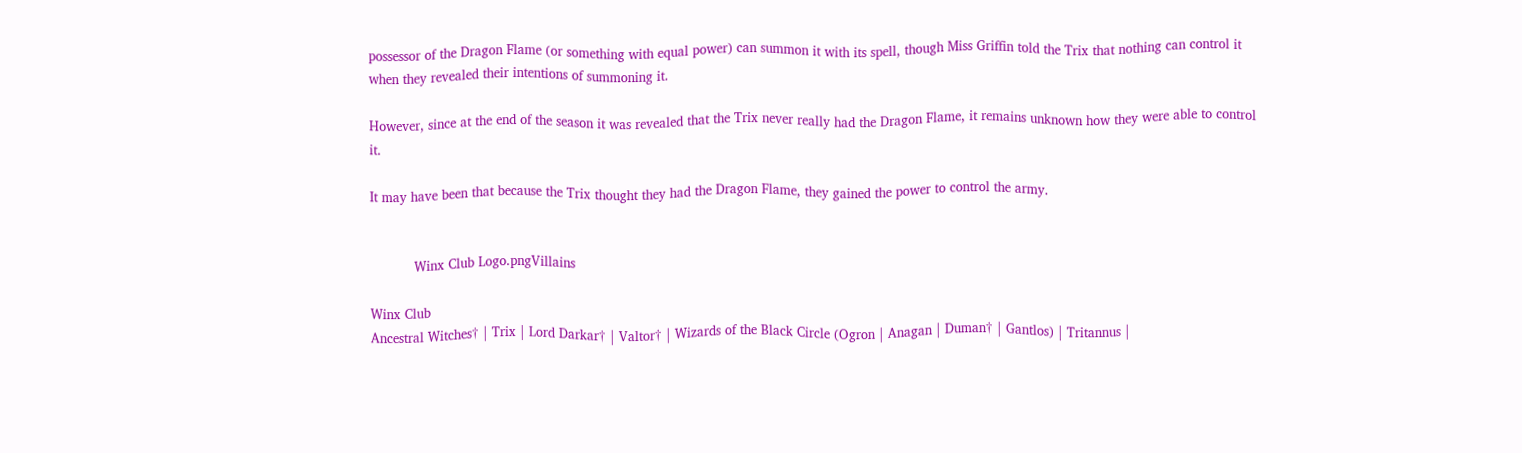possessor of the Dragon Flame (or something with equal power) can summon it with its spell, though Miss Griffin told the Trix that nothing can control it when they revealed their intentions of summoning it.

However, since at the end of the season it was revealed that the Trix never really had the Dragon Flame, it remains unknown how they were able to control it.

It may have been that because the Trix thought they had the Dragon Flame, they gained the power to control the army.


           Winx Club Logo.pngVillains

Winx Club
Ancestral Witches† | Trix | Lord Darkar† | Valtor† | Wizards of the Black Circle (Ogron | Anagan | Duman† | Gantlos) | Tritannus |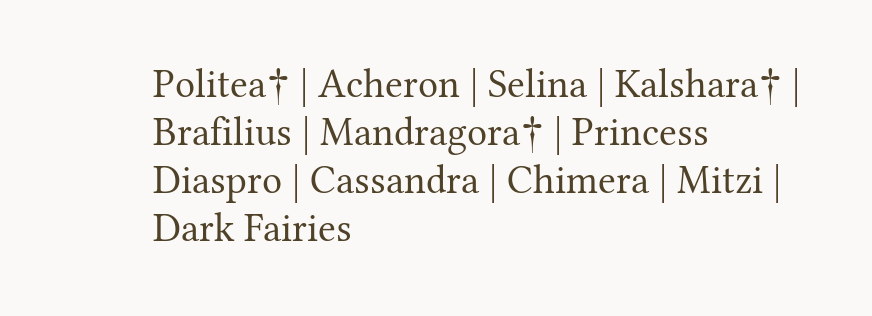Politea† | Acheron | Selina | Kalshara† | Brafilius | Mandragora† | Princess Diaspro | Cassandra | Chimera | Mitzi | Dark Fairies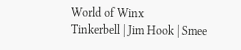World of Winx
Tinkerbell | Jim Hook | Smee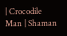| Crocodile Man | Shaman